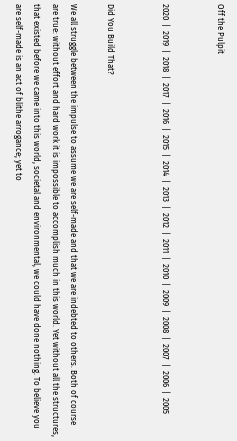Off the Pulpit


2020  |  2019  |  2018  |  2017  |  2016  |  2015  |  2014  |  2013  |  2012  |  2011  |  2010  |  2009  |  2008  |  2007  |  2006  |  2005


Did You Build That?

We all struggle between the impulse to assume we are self-made and that we are indebted to others. Both of course are true: without effort and hard work it is impossible to accomplish much in this world. Yet without all the structures, that existed before we came into this world, societal and environmental, we could have done nothing. To believe you are self-made is an act of blithe arrogance; yet to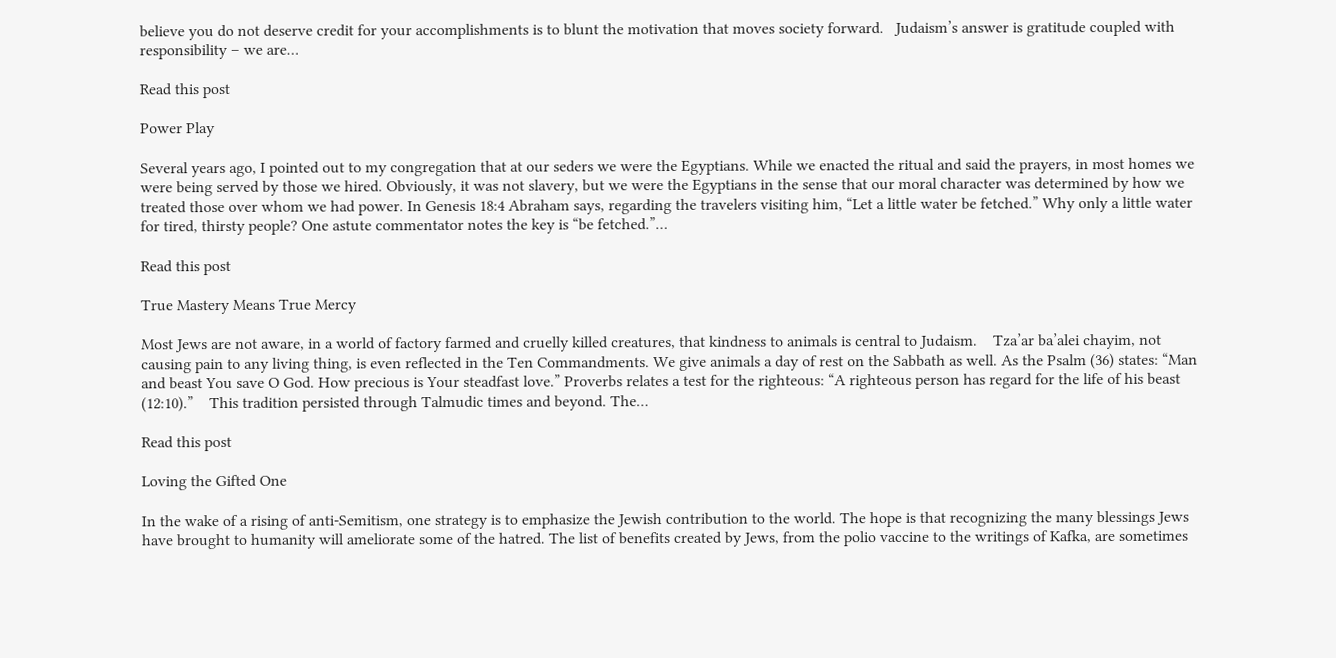believe you do not deserve credit for your accomplishments is to blunt the motivation that moves society forward.   Judaism’s answer is gratitude coupled with responsibility – we are…

Read this post

Power Play

Several years ago, I pointed out to my congregation that at our seders we were the Egyptians. While we enacted the ritual and said the prayers, in most homes we were being served by those we hired. Obviously, it was not slavery, but we were the Egyptians in the sense that our moral character was determined by how we treated those over whom we had power. In Genesis 18:4 Abraham says, regarding the travelers visiting him, “Let a little water be fetched.” Why only a little water for tired, thirsty people? One astute commentator notes the key is “be fetched.”…

Read this post

True Mastery Means True Mercy

Most Jews are not aware, in a world of factory farmed and cruelly killed creatures, that kindness to animals is central to Judaism.    Tza’ar ba’alei chayim, not causing pain to any living thing, is even reflected in the Ten Commandments. We give animals a day of rest on the Sabbath as well. As the Psalm (36) states: “Man and beast You save O God. How precious is Your steadfast love.” Proverbs relates a test for the righteous: “A righteous person has regard for the life of his beast (12:10).”    This tradition persisted through Talmudic times and beyond. The…

Read this post

Loving the Gifted One

In the wake of a rising of anti-Semitism, one strategy is to emphasize the Jewish contribution to the world. The hope is that recognizing the many blessings Jews have brought to humanity will ameliorate some of the hatred. The list of benefits created by Jews, from the polio vaccine to the writings of Kafka, are sometimes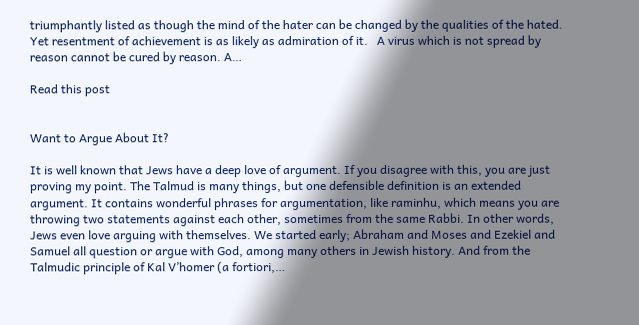triumphantly listed as though the mind of the hater can be changed by the qualities of the hated. Yet resentment of achievement is as likely as admiration of it.   A virus which is not spread by reason cannot be cured by reason. A…

Read this post


Want to Argue About It?

It is well known that Jews have a deep love of argument. If you disagree with this, you are just proving my point. The Talmud is many things, but one defensible definition is an extended argument. It contains wonderful phrases for argumentation, like raminhu, which means you are throwing two statements against each other, sometimes from the same Rabbi. In other words, Jews even love arguing with themselves. We started early; Abraham and Moses and Ezekiel and Samuel all question or argue with God, among many others in Jewish history. And from the Talmudic principle of Kal V’homer (a fortiori,…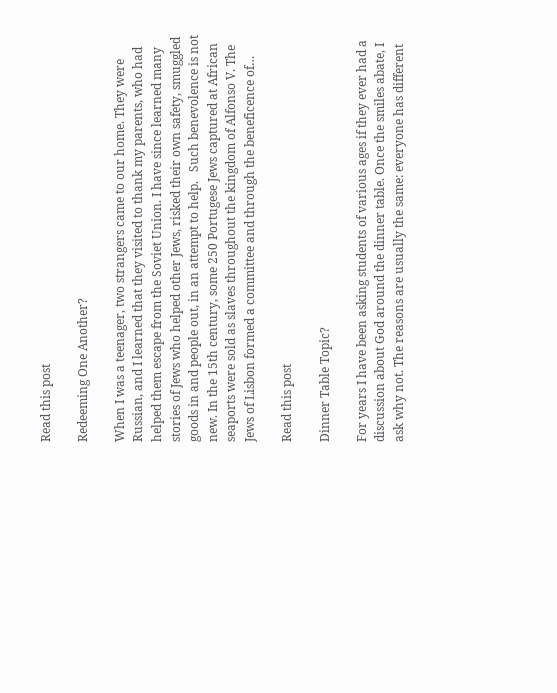Read this post

Redeeming One Another?

When I was a teenager, two strangers came to our home. They were Russian, and I learned that they visited to thank my parents, who had helped them escape from the Soviet Union. I have since learned many stories of Jews who helped other Jews, risked their own safety, smuggled goods in and people out, in an attempt to help.   Such benevolence is not new. In the 15th century, some 250 Portugese Jews captured at African seaports were sold as slaves throughout the kingdom of Alfonso V. The Jews of Lisbon formed a committee and through the beneficence of…

Read this post

Dinner Table Topic?

For years I have been asking students of various ages if they ever had a discussion about God around the dinner table. Once the smiles abate, I ask why not. The reasons are usually the same: everyone has different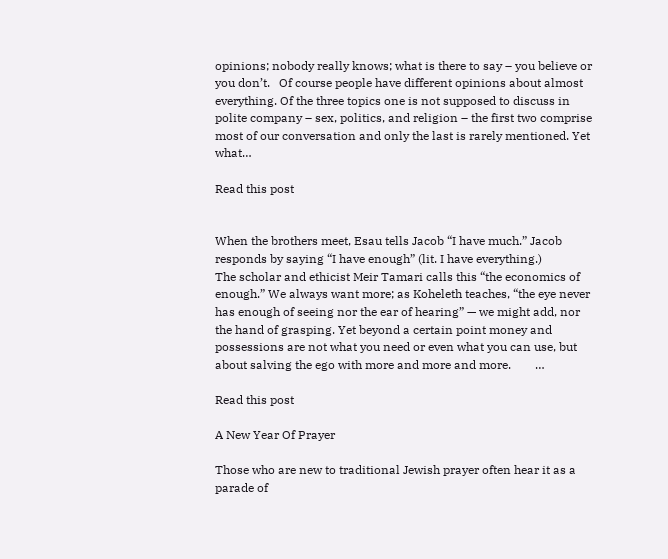opinions; nobody really knows; what is there to say – you believe or you don’t.   Of course people have different opinions about almost everything. Of the three topics one is not supposed to discuss in polite company – sex, politics, and religion – the first two comprise most of our conversation and only the last is rarely mentioned. Yet what…

Read this post


When the brothers meet, Esau tells Jacob “I have much.” Jacob responds by saying “I have enough” (lit. I have everything.)            The scholar and ethicist Meir Tamari calls this “the economics of enough.” We always want more; as Koheleth teaches, “the eye never has enough of seeing nor the ear of hearing” — we might add, nor the hand of grasping. Yet beyond a certain point money and possessions are not what you need or even what you can use, but about salving the ego with more and more and more.        …

Read this post

A New Year Of Prayer

Those who are new to traditional Jewish prayer often hear it as a parade of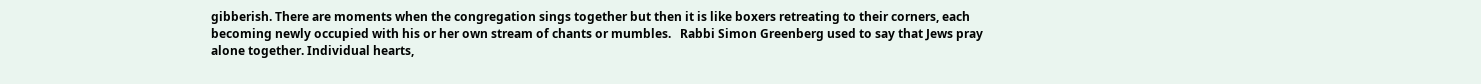gibberish. There are moments when the congregation sings together but then it is like boxers retreating to their corners, each becoming newly occupied with his or her own stream of chants or mumbles.   Rabbi Simon Greenberg used to say that Jews pray alone together. Individual hearts,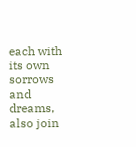each with its own sorrows and dreams, also join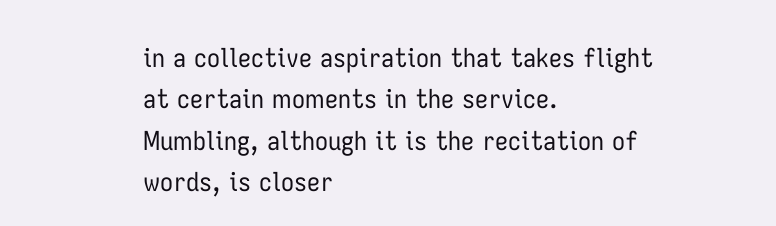in a collective aspiration that takes flight at certain moments in the service. Mumbling, although it is the recitation of words, is closer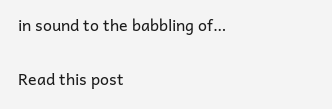in sound to the babbling of…

Read this post